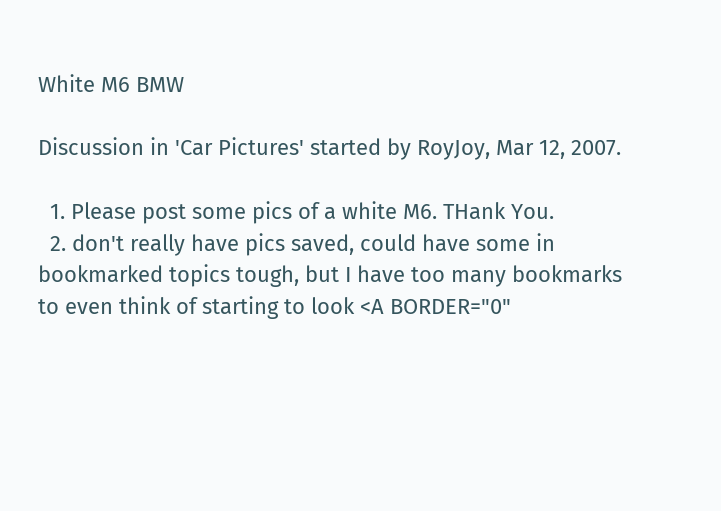White M6 BMW

Discussion in 'Car Pictures' started by RoyJoy, Mar 12, 2007.

  1. Please post some pics of a white M6. THank You.
  2. don't really have pics saved, could have some in bookmarked topics tough, but I have too many bookmarks to even think of starting to look <A BORDER="0"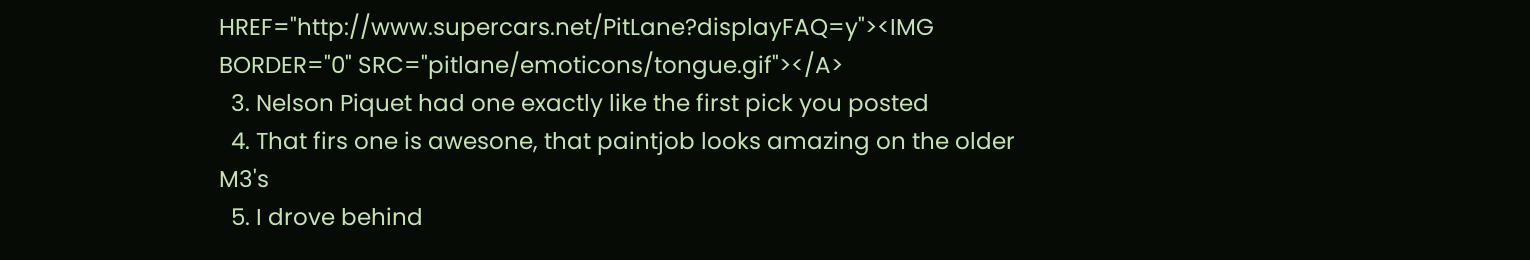HREF="http://www.supercars.net/PitLane?displayFAQ=y"><IMG BORDER="0" SRC="pitlane/emoticons/tongue.gif"></A>
  3. Nelson Piquet had one exactly like the first pick you posted
  4. That firs one is awesone, that paintjob looks amazing on the older M3's
  5. I drove behind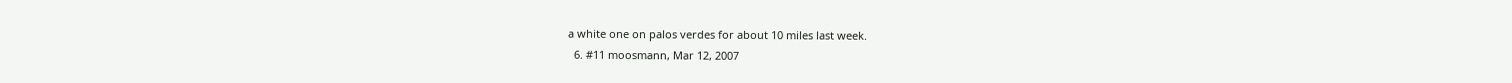a white one on palos verdes for about 10 miles last week.
  6. #11 moosmann, Mar 12, 2007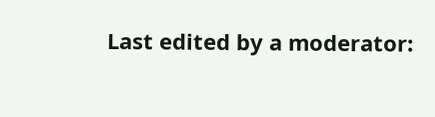Last edited by a moderator: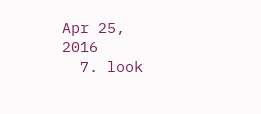Apr 25, 2016
  7. look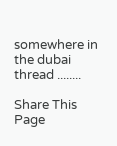somewhere in the dubai thread ........

Share This Page